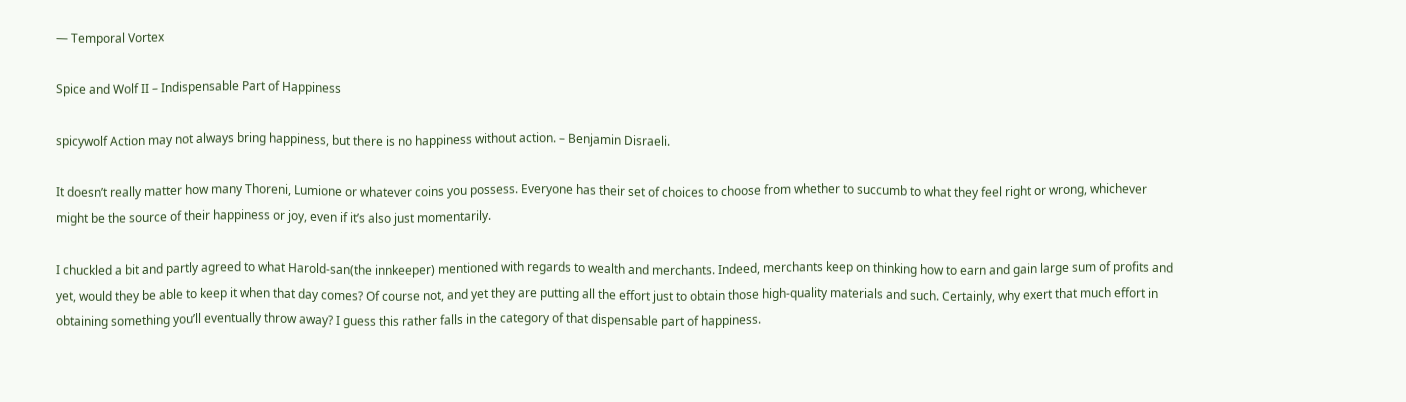— Temporal Vortex

Spice and Wolf II – Indispensable Part of Happiness

spicywolf Action may not always bring happiness, but there is no happiness without action. – Benjamin Disraeli.

It doesn’t really matter how many Thoreni, Lumione or whatever coins you possess. Everyone has their set of choices to choose from whether to succumb to what they feel right or wrong, whichever might be the source of their happiness or joy, even if it’s also just momentarily.

I chuckled a bit and partly agreed to what Harold-san(the innkeeper) mentioned with regards to wealth and merchants. Indeed, merchants keep on thinking how to earn and gain large sum of profits and yet, would they be able to keep it when that day comes? Of course not, and yet they are putting all the effort just to obtain those high-quality materials and such. Certainly, why exert that much effort in obtaining something you’ll eventually throw away? I guess this rather falls in the category of that dispensable part of happiness.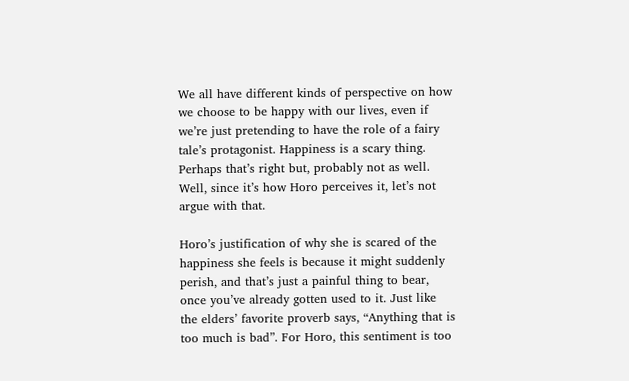We all have different kinds of perspective on how we choose to be happy with our lives, even if we’re just pretending to have the role of a fairy tale’s protagonist. Happiness is a scary thing. Perhaps that’s right but, probably not as well. Well, since it’s how Horo perceives it, let’s not argue with that.

Horo’s justification of why she is scared of the happiness she feels is because it might suddenly perish, and that’s just a painful thing to bear, once you’ve already gotten used to it. Just like the elders’ favorite proverb says, “Anything that is too much is bad”. For Horo, this sentiment is too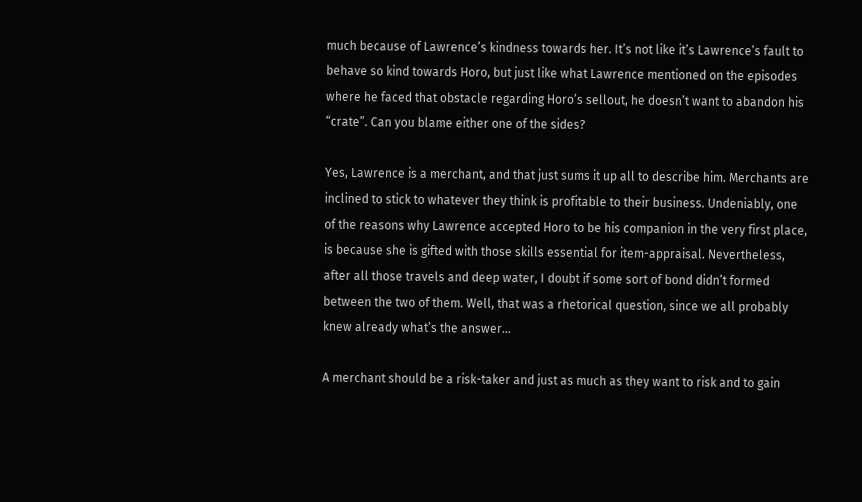much because of Lawrence’s kindness towards her. It’s not like it’s Lawrence’s fault to behave so kind towards Horo, but just like what Lawrence mentioned on the episodes where he faced that obstacle regarding Horo’s sellout, he doesn’t want to abandon his “crate”. Can you blame either one of the sides?

Yes, Lawrence is a merchant, and that just sums it up all to describe him. Merchants are inclined to stick to whatever they think is profitable to their business. Undeniably, one of the reasons why Lawrence accepted Horo to be his companion in the very first place, is because she is gifted with those skills essential for item-appraisal. Nevertheless, after all those travels and deep water, I doubt if some sort of bond didn’t formed between the two of them. Well, that was a rhetorical question, since we all probably knew already what’s the answer…

A merchant should be a risk-taker and just as much as they want to risk and to gain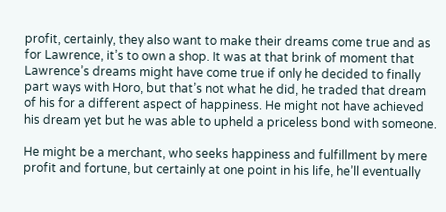profit, certainly, they also want to make their dreams come true and as for Lawrence, it’s to own a shop. It was at that brink of moment that Lawrence’s dreams might have come true if only he decided to finally part ways with Horo, but that’s not what he did, he traded that dream of his for a different aspect of happiness. He might not have achieved his dream yet but he was able to upheld a priceless bond with someone.

He might be a merchant, who seeks happiness and fulfillment by mere profit and fortune, but certainly at one point in his life, he’ll eventually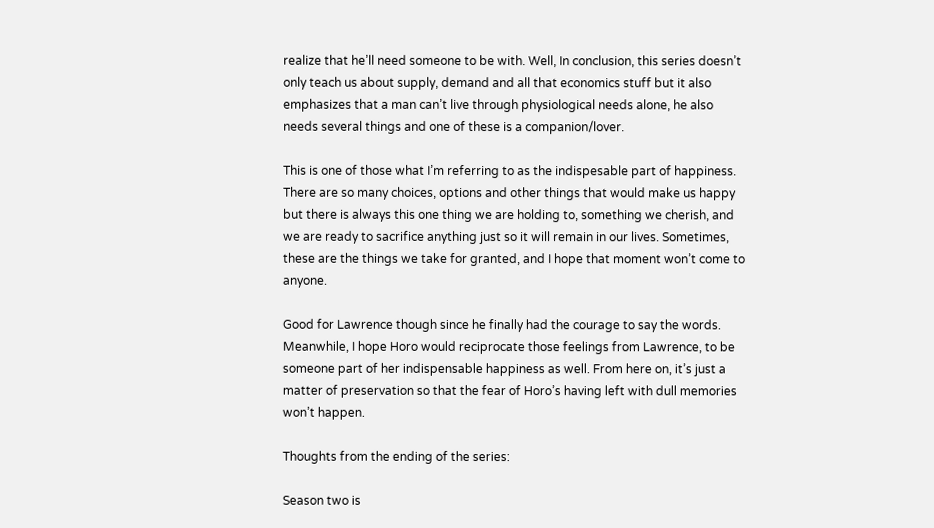realize that he’ll need someone to be with. Well, In conclusion, this series doesn’t only teach us about supply, demand and all that economics stuff but it also emphasizes that a man can’t live through physiological needs alone, he also needs several things and one of these is a companion/lover.

This is one of those what I’m referring to as the indispesable part of happiness. There are so many choices, options and other things that would make us happy but there is always this one thing we are holding to, something we cherish, and we are ready to sacrifice anything just so it will remain in our lives. Sometimes, these are the things we take for granted, and I hope that moment won’t come to anyone.

Good for Lawrence though since he finally had the courage to say the words. Meanwhile, I hope Horo would reciprocate those feelings from Lawrence, to be someone part of her indispensable happiness as well. From here on, it’s just a matter of preservation so that the fear of Horo’s having left with dull memories won’t happen.

Thoughts from the ending of the series:

Season two is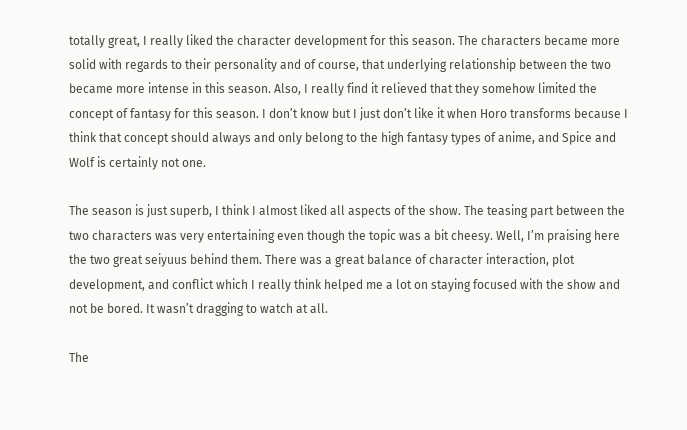totally great, I really liked the character development for this season. The characters became more solid with regards to their personality and of course, that underlying relationship between the two became more intense in this season. Also, I really find it relieved that they somehow limited the concept of fantasy for this season. I don’t know but I just don’t like it when Horo transforms because I think that concept should always and only belong to the high fantasy types of anime, and Spice and Wolf is certainly not one.

The season is just superb, I think I almost liked all aspects of the show. The teasing part between the two characters was very entertaining even though the topic was a bit cheesy. Well, I’m praising here the two great seiyuus behind them. There was a great balance of character interaction, plot development, and conflict which I really think helped me a lot on staying focused with the show and not be bored. It wasn’t dragging to watch at all.

The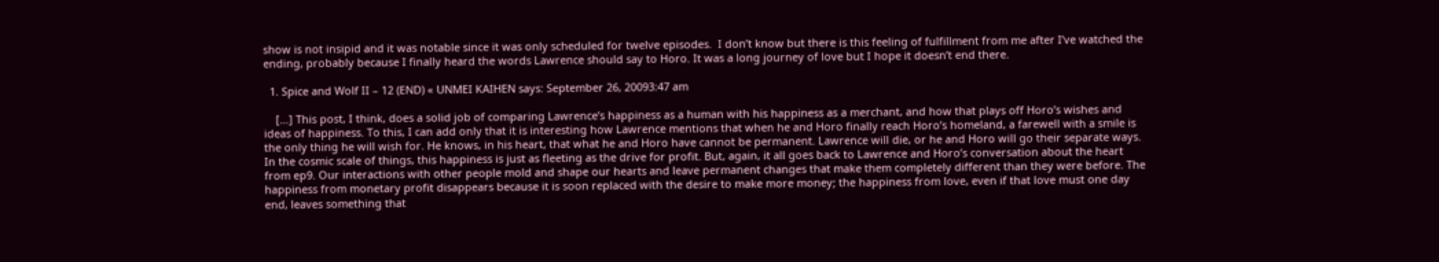show is not insipid and it was notable since it was only scheduled for twelve episodes.  I don’t know but there is this feeling of fulfillment from me after I’ve watched the ending, probably because I finally heard the words Lawrence should say to Horo. It was a long journey of love but I hope it doesn’t end there.

  1. Spice and Wolf II – 12 (END) « UNMEI KAIHEN says: September 26, 20093:47 am

    […] This post, I think, does a solid job of comparing Lawrence’s happiness as a human with his happiness as a merchant, and how that plays off Horo’s wishes and ideas of happiness. To this, I can add only that it is interesting how Lawrence mentions that when he and Horo finally reach Horo’s homeland, a farewell with a smile is the only thing he will wish for. He knows, in his heart, that what he and Horo have cannot be permanent. Lawrence will die, or he and Horo will go their separate ways. In the cosmic scale of things, this happiness is just as fleeting as the drive for profit. But, again, it all goes back to Lawrence and Horo’s conversation about the heart from ep9. Our interactions with other people mold and shape our hearts and leave permanent changes that make them completely different than they were before. The happiness from monetary profit disappears because it is soon replaced with the desire to make more money; the happiness from love, even if that love must one day end, leaves something that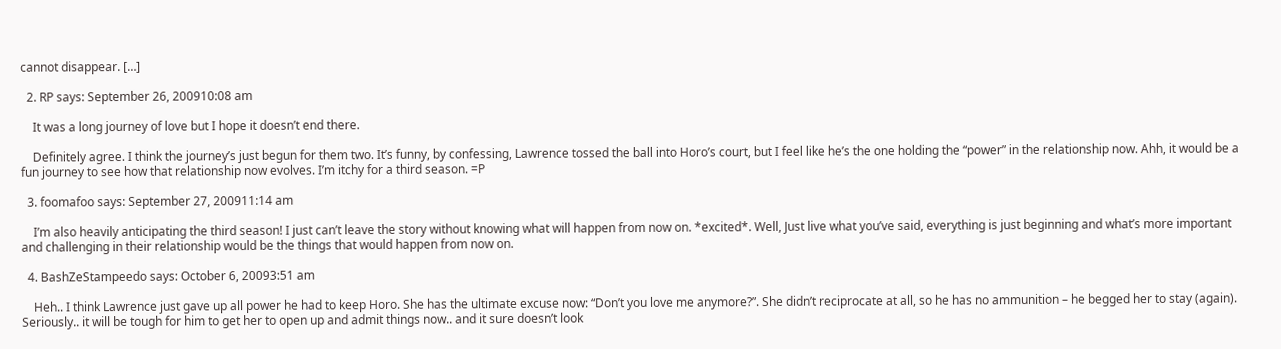cannot disappear. […]

  2. RP says: September 26, 200910:08 am

    It was a long journey of love but I hope it doesn’t end there.

    Definitely agree. I think the journey’s just begun for them two. It’s funny, by confessing, Lawrence tossed the ball into Horo’s court, but I feel like he’s the one holding the “power” in the relationship now. Ahh, it would be a fun journey to see how that relationship now evolves. I’m itchy for a third season. =P

  3. foomafoo says: September 27, 200911:14 am

    I’m also heavily anticipating the third season! I just can’t leave the story without knowing what will happen from now on. *excited*. Well, Just live what you’ve said, everything is just beginning and what’s more important and challenging in their relationship would be the things that would happen from now on.

  4. BashZeStampeedo says: October 6, 20093:51 am

    Heh.. I think Lawrence just gave up all power he had to keep Horo. She has the ultimate excuse now: “Don’t you love me anymore?”. She didn’t reciprocate at all, so he has no ammunition – he begged her to stay (again). Seriously.. it will be tough for him to get her to open up and admit things now.. and it sure doesn’t look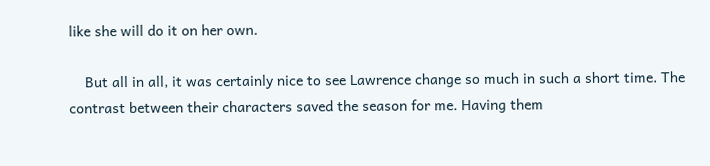like she will do it on her own.

    But all in all, it was certainly nice to see Lawrence change so much in such a short time. The contrast between their characters saved the season for me. Having them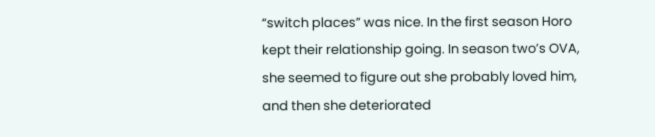“switch places” was nice. In the first season Horo kept their relationship going. In season two’s OVA, she seemed to figure out she probably loved him, and then she deteriorated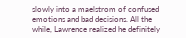slowly into a maelstrom of confused emotions and bad decisions. All the while, Lawrence realized he definitely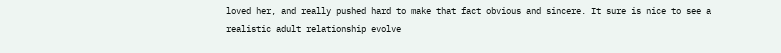loved her, and really pushed hard to make that fact obvious and sincere. It sure is nice to see a realistic adult relationship evolve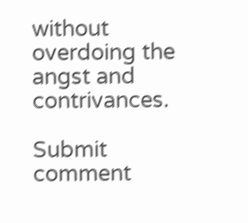without overdoing the angst and contrivances.

Submit comment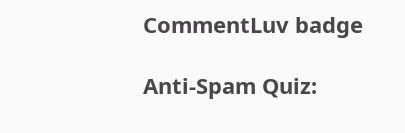CommentLuv badge

Anti-Spam Quiz: